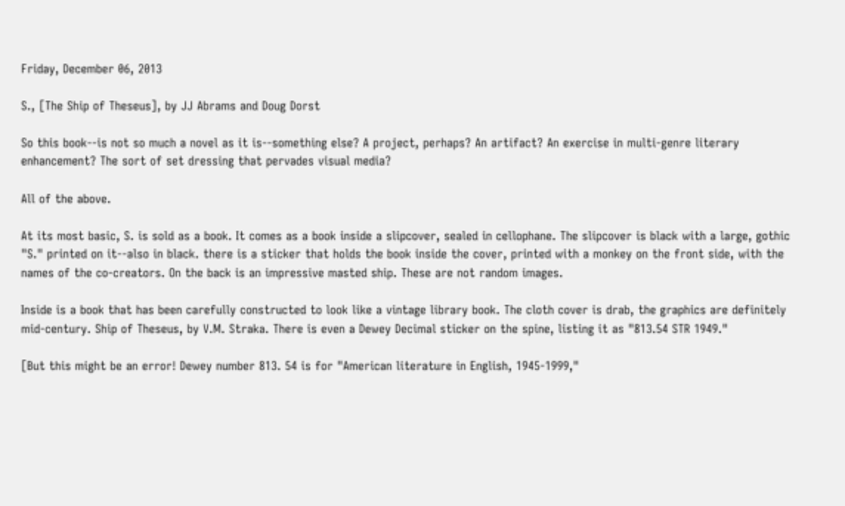Friday, December 06, 2013

S., [The Ship of Theseus], by JJ Abrams and Doug Dorst

So this book--is not so much a novel as it is--something else? A project, perhaps? An artifact? An exercise in multi-genre literary enhancement? The sort of set dressing that pervades visual media?

All of the above.

At its most basic, S. is sold as a book. It comes as a book inside a slipcover, sealed in cellophane. The slipcover is black with a large, gothic "S." printed on it--also in black. there is a sticker that holds the book inside the cover, printed with a monkey on the front side, with the names of the co-creators. On the back is an impressive masted ship. These are not random images.

Inside is a book that has been carefully constructed to look like a vintage library book. The cloth cover is drab, the graphics are definitely mid-century. Ship of Theseus, by V.M. Straka. There is even a Dewey Decimal sticker on the spine, listing it as "813.54 STR 1949."

[But this might be an error! Dewey number 813. 54 is for "American literature in English, 1945-1999,"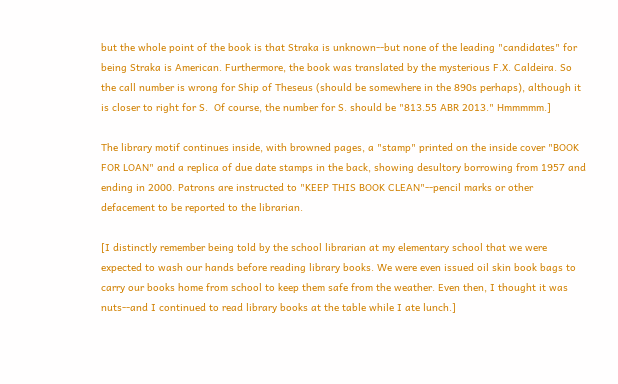but the whole point of the book is that Straka is unknown--but none of the leading "candidates" for being Straka is American. Furthermore, the book was translated by the mysterious F.X. Caldeira. So the call number is wrong for Ship of Theseus (should be somewhere in the 890s perhaps), although it is closer to right for S.  Of course, the number for S. should be "813.55 ABR 2013." Hmmmmm.]

The library motif continues inside, with browned pages, a "stamp" printed on the inside cover "BOOK FOR LOAN" and a replica of due date stamps in the back, showing desultory borrowing from 1957 and ending in 2000. Patrons are instructed to "KEEP THIS BOOK CLEAN"--pencil marks or other defacement to be reported to the librarian.

[I distinctly remember being told by the school librarian at my elementary school that we were expected to wash our hands before reading library books. We were even issued oil skin book bags to carry our books home from school to keep them safe from the weather. Even then, I thought it was nuts--and I continued to read library books at the table while I ate lunch.]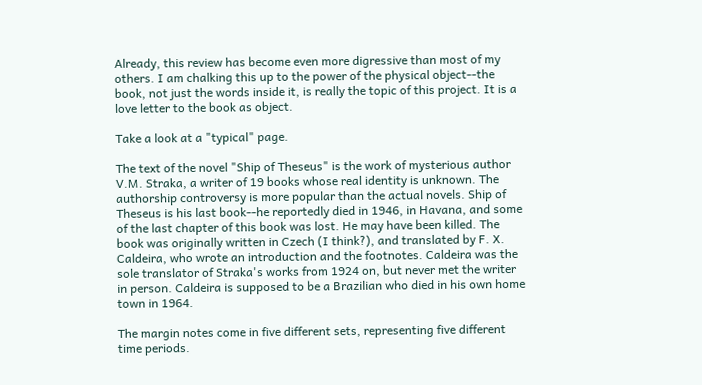Already, this review has become even more digressive than most of my others. I am chalking this up to the power of the physical object--the book, not just the words inside it, is really the topic of this project. It is a love letter to the book as object.

Take a look at a "typical" page.

The text of the novel "Ship of Theseus" is the work of mysterious author V.M. Straka, a writer of 19 books whose real identity is unknown. The authorship controversy is more popular than the actual novels. Ship of Theseus is his last book--he reportedly died in 1946, in Havana, and some of the last chapter of this book was lost. He may have been killed. The book was originally written in Czech (I think?), and translated by F. X. Caldeira, who wrote an introduction and the footnotes. Caldeira was the sole translator of Straka's works from 1924 on, but never met the writer in person. Caldeira is supposed to be a Brazilian who died in his own home town in 1964.

The margin notes come in five different sets, representing five different time periods.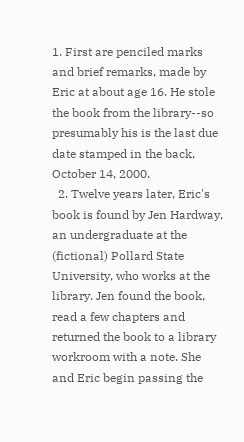1. First are penciled marks and brief remarks, made by Eric at about age 16. He stole the book from the library--so presumably his is the last due date stamped in the back, October 14, 2000.
  2. Twelve years later, Eric's book is found by Jen Hardway, an undergraduate at the (fictional) Pollard State University, who works at the library. Jen found the book, read a few chapters and returned the book to a library workroom with a note. She and Eric begin passing the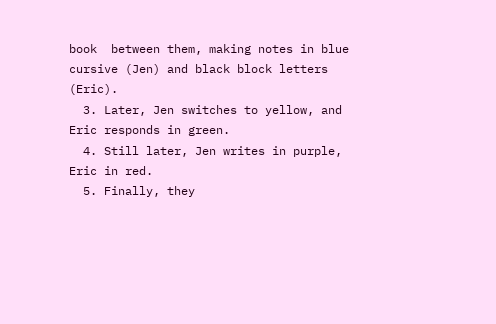book  between them, making notes in blue cursive (Jen) and black block letters (Eric).
  3. Later, Jen switches to yellow, and Eric responds in green.
  4. Still later, Jen writes in purple, Eric in red.
  5. Finally, they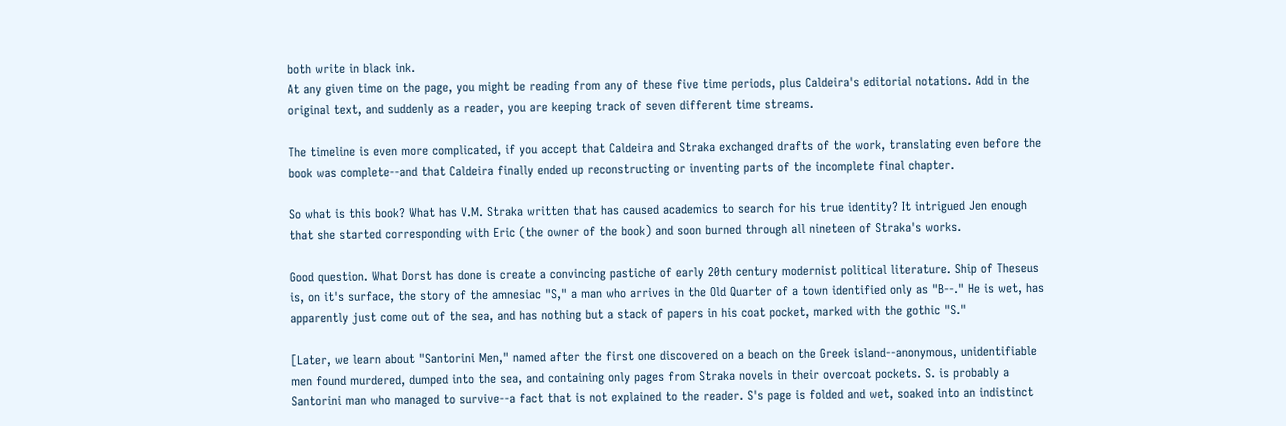both write in black ink.
At any given time on the page, you might be reading from any of these five time periods, plus Caldeira's editorial notations. Add in the original text, and suddenly as a reader, you are keeping track of seven different time streams.

The timeline is even more complicated, if you accept that Caldeira and Straka exchanged drafts of the work, translating even before the book was complete--and that Caldeira finally ended up reconstructing or inventing parts of the incomplete final chapter.

So what is this book? What has V.M. Straka written that has caused academics to search for his true identity? It intrigued Jen enough that she started corresponding with Eric (the owner of the book) and soon burned through all nineteen of Straka's works.

Good question. What Dorst has done is create a convincing pastiche of early 20th century modernist political literature. Ship of Theseus is, on it's surface, the story of the amnesiac "S," a man who arrives in the Old Quarter of a town identified only as "B--." He is wet, has apparently just come out of the sea, and has nothing but a stack of papers in his coat pocket, marked with the gothic "S."

[Later, we learn about "Santorini Men," named after the first one discovered on a beach on the Greek island--anonymous, unidentifiable men found murdered, dumped into the sea, and containing only pages from Straka novels in their overcoat pockets. S. is probably a Santorini man who managed to survive--a fact that is not explained to the reader. S's page is folded and wet, soaked into an indistinct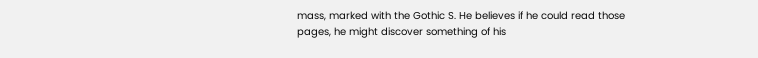mass, marked with the Gothic S. He believes if he could read those pages, he might discover something of his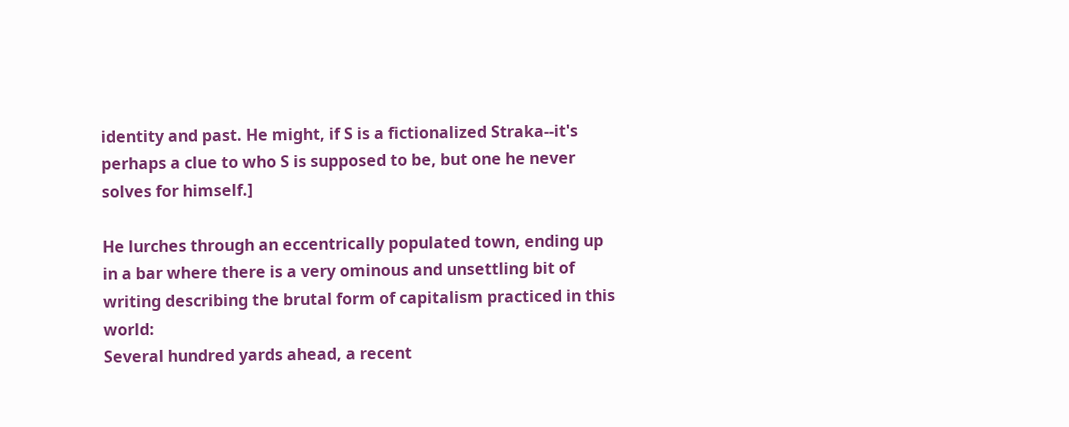identity and past. He might, if S is a fictionalized Straka--it's perhaps a clue to who S is supposed to be, but one he never solves for himself.]

He lurches through an eccentrically populated town, ending up in a bar where there is a very ominous and unsettling bit of writing describing the brutal form of capitalism practiced in this world:
Several hundred yards ahead, a recent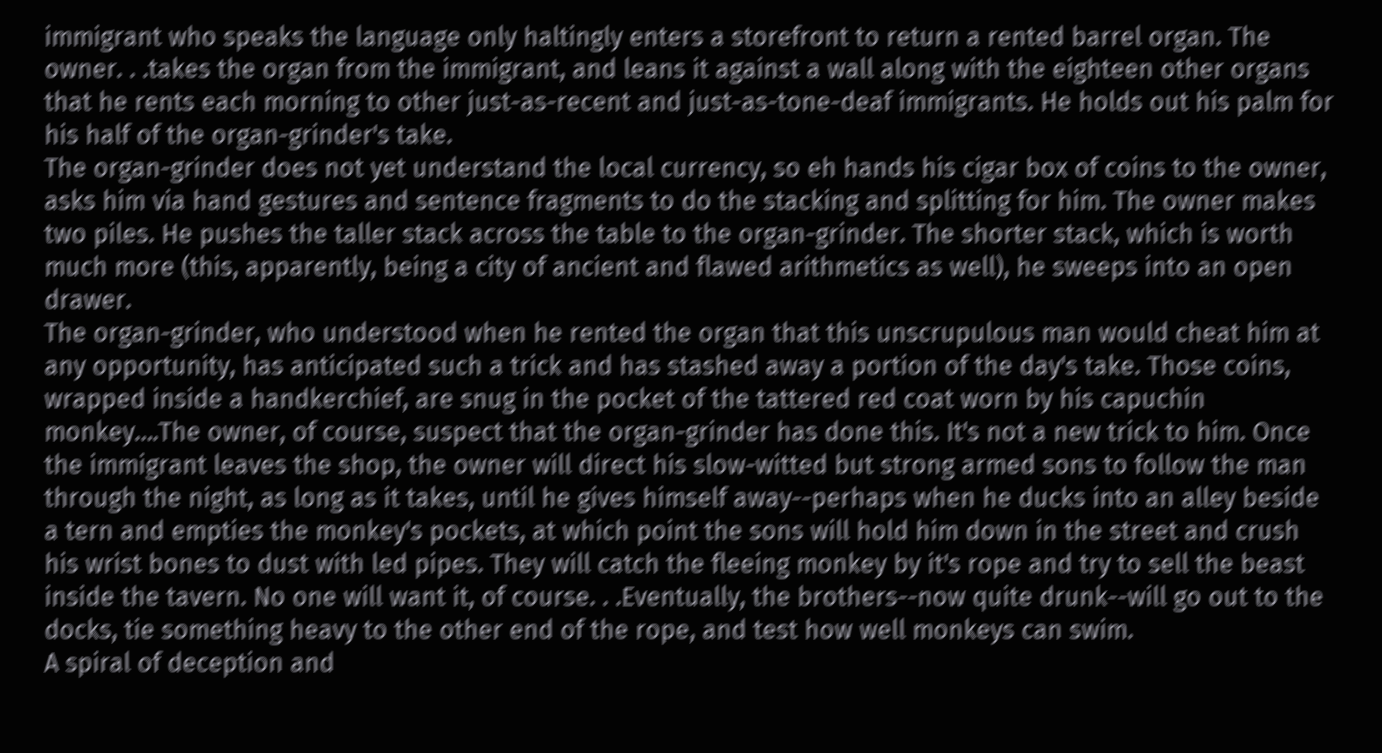immigrant who speaks the language only haltingly enters a storefront to return a rented barrel organ. The owner. . .takes the organ from the immigrant, and leans it against a wall along with the eighteen other organs that he rents each morning to other just-as-recent and just-as-tone-deaf immigrants. He holds out his palm for his half of the organ-grinder's take.
The organ-grinder does not yet understand the local currency, so eh hands his cigar box of coins to the owner, asks him via hand gestures and sentence fragments to do the stacking and splitting for him. The owner makes two piles. He pushes the taller stack across the table to the organ-grinder. The shorter stack, which is worth much more (this, apparently, being a city of ancient and flawed arithmetics as well), he sweeps into an open drawer.
The organ-grinder, who understood when he rented the organ that this unscrupulous man would cheat him at any opportunity, has anticipated such a trick and has stashed away a portion of the day's take. Those coins, wrapped inside a handkerchief, are snug in the pocket of the tattered red coat worn by his capuchin monkey….The owner, of course, suspect that the organ-grinder has done this. It's not a new trick to him. Once the immigrant leaves the shop, the owner will direct his slow-witted but strong armed sons to follow the man through the night, as long as it takes, until he gives himself away--perhaps when he ducks into an alley beside a tern and empties the monkey's pockets, at which point the sons will hold him down in the street and crush his wrist bones to dust with led pipes. They will catch the fleeing monkey by it's rope and try to sell the beast inside the tavern. No one will want it, of course. . .Eventually, the brothers--now quite drunk--will go out to the docks, tie something heavy to the other end of the rope, and test how well monkeys can swim.
A spiral of deception and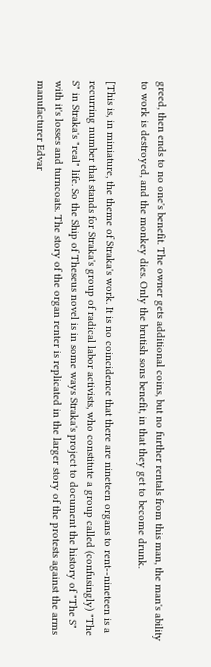greed, then ends to no one's benefit. The owner gets additional coins, but no further rentals from this man, the man's ability to work is destroyed, and the monkey dies. Only the brutish sons benefit, in that they get to become drunk.

[This is, in miniature, the theme of Straka's work. It is no coincidence that there are nineteen organs to rent--nineteen is a recurring number that stands for Straka's group of radical labor activists, who constitute a group called (confusingly) "The S" in Straka's "real" life. So the Ship of Theseus novel is in some ways Straka's project to document the history of "The S" with it's losses and turncoats. The story of the organ renter is replicated in the larger story of the protests against the arms manufacturer Edvar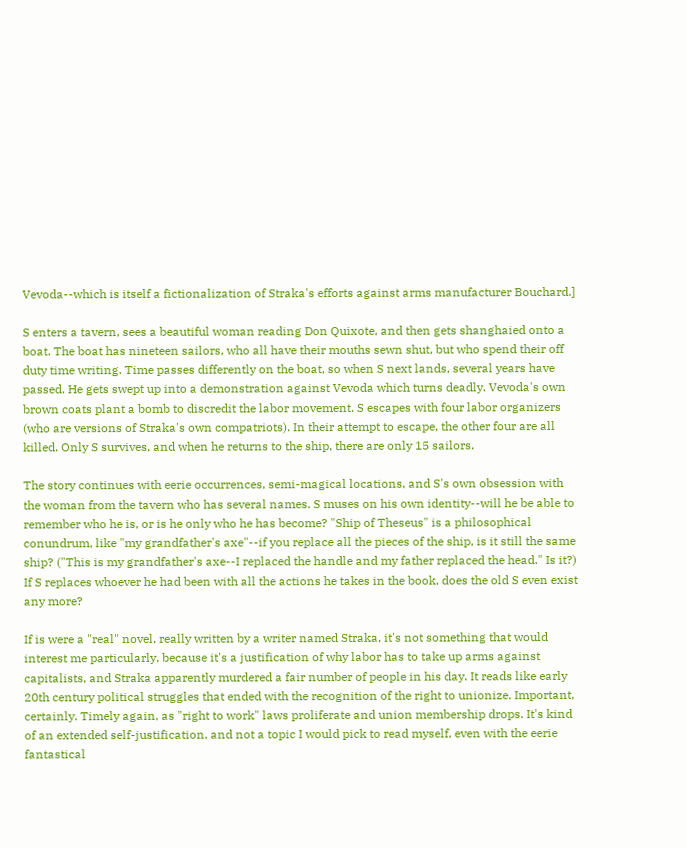Vevoda--which is itself a fictionalization of Straka's efforts against arms manufacturer Bouchard.]

S enters a tavern, sees a beautiful woman reading Don Quixote, and then gets shanghaied onto a boat. The boat has nineteen sailors, who all have their mouths sewn shut, but who spend their off duty time writing. Time passes differently on the boat, so when S next lands, several years have passed. He gets swept up into a demonstration against Vevoda which turns deadly. Vevoda's own brown coats plant a bomb to discredit the labor movement. S escapes with four labor organizers (who are versions of Straka's own compatriots). In their attempt to escape, the other four are all killed. Only S survives, and when he returns to the ship, there are only 15 sailors.

The story continues with eerie occurrences, semi-magical locations, and S's own obsession with the woman from the tavern who has several names. S muses on his own identity--will he be able to remember who he is, or is he only who he has become? "Ship of Theseus" is a philosophical conundrum, like "my grandfather's axe"--if you replace all the pieces of the ship, is it still the same ship? ("This is my grandfather's axe--I replaced the handle and my father replaced the head." Is it?) If S replaces whoever he had been with all the actions he takes in the book, does the old S even exist any more?

If is were a "real" novel, really written by a writer named Straka, it's not something that would interest me particularly, because it's a justification of why labor has to take up arms against capitalists, and Straka apparently murdered a fair number of people in his day. It reads like early 20th century political struggles that ended with the recognition of the right to unionize. Important, certainly. Timely again, as "right to work" laws proliferate and union membership drops. It's kind of an extended self-justification, and not a topic I would pick to read myself, even with the eerie fantastical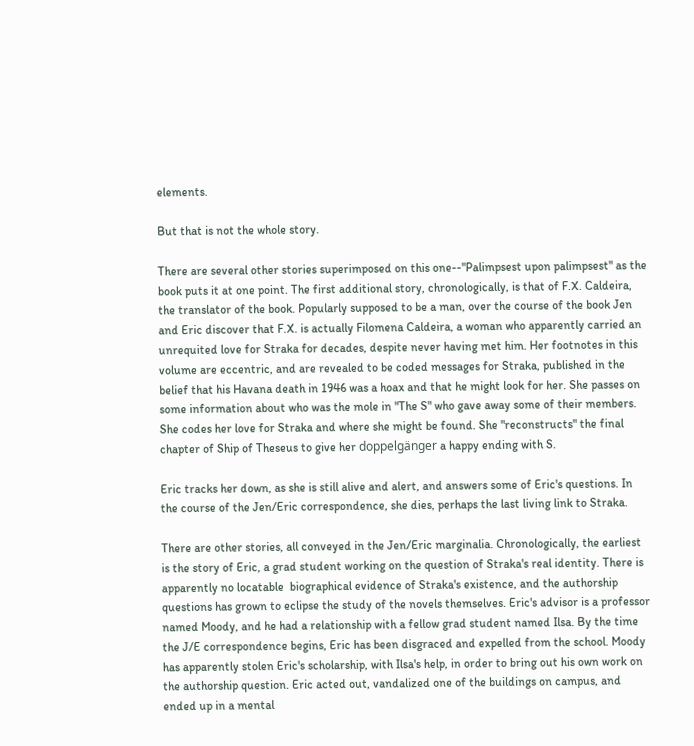elements.

But that is not the whole story.

There are several other stories superimposed on this one--"Palimpsest upon palimpsest" as the book puts it at one point. The first additional story, chronologically, is that of F.X. Caldeira, the translator of the book. Popularly supposed to be a man, over the course of the book Jen and Eric discover that F.X. is actually Filomena Caldeira, a woman who apparently carried an unrequited love for Straka for decades, despite never having met him. Her footnotes in this volume are eccentric, and are revealed to be coded messages for Straka, published in the belief that his Havana death in 1946 was a hoax and that he might look for her. She passes on some information about who was the mole in "The S" who gave away some of their members. She codes her love for Straka and where she might be found. She "reconstructs" the final chapter of Ship of Theseus to give her doppelgänger a happy ending with S.

Eric tracks her down, as she is still alive and alert, and answers some of Eric's questions. In the course of the Jen/Eric correspondence, she dies, perhaps the last living link to Straka.

There are other stories, all conveyed in the Jen/Eric marginalia. Chronologically, the earliest is the story of Eric, a grad student working on the question of Straka's real identity. There is apparently no locatable  biographical evidence of Straka's existence, and the authorship questions has grown to eclipse the study of the novels themselves. Eric's advisor is a professor named Moody, and he had a relationship with a fellow grad student named Ilsa. By the time the J/E correspondence begins, Eric has been disgraced and expelled from the school. Moody has apparently stolen Eric's scholarship, with Ilsa's help, in order to bring out his own work on the authorship question. Eric acted out, vandalized one of the buildings on campus, and ended up in a mental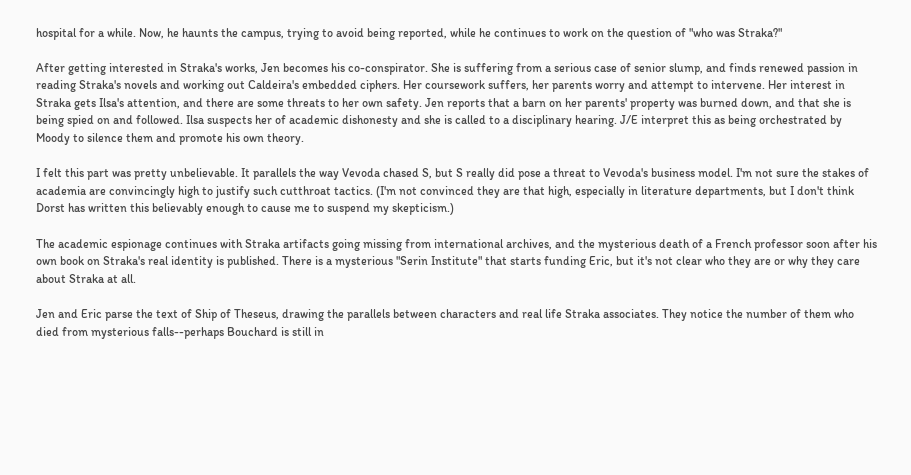hospital for a while. Now, he haunts the campus, trying to avoid being reported, while he continues to work on the question of "who was Straka?"

After getting interested in Straka's works, Jen becomes his co-conspirator. She is suffering from a serious case of senior slump, and finds renewed passion in reading Straka's novels and working out Caldeira's embedded ciphers. Her coursework suffers, her parents worry and attempt to intervene. Her interest in Straka gets Ilsa's attention, and there are some threats to her own safety. Jen reports that a barn on her parents' property was burned down, and that she is being spied on and followed. Ilsa suspects her of academic dishonesty and she is called to a disciplinary hearing. J/E interpret this as being orchestrated by Moody to silence them and promote his own theory.

I felt this part was pretty unbelievable. It parallels the way Vevoda chased S, but S really did pose a threat to Vevoda's business model. I'm not sure the stakes of academia are convincingly high to justify such cutthroat tactics. (I'm not convinced they are that high, especially in literature departments, but I don't think Dorst has written this believably enough to cause me to suspend my skepticism.)

The academic espionage continues with Straka artifacts going missing from international archives, and the mysterious death of a French professor soon after his own book on Straka's real identity is published. There is a mysterious "Serin Institute" that starts funding Eric, but it's not clear who they are or why they care about Straka at all.

Jen and Eric parse the text of Ship of Theseus, drawing the parallels between characters and real life Straka associates. They notice the number of them who died from mysterious falls--perhaps Bouchard is still in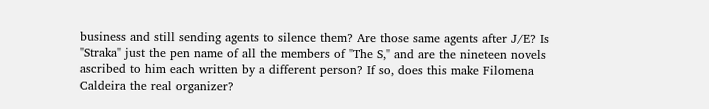business and still sending agents to silence them? Are those same agents after J/E? Is "Straka" just the pen name of all the members of "The S," and are the nineteen novels ascribed to him each written by a different person? If so, does this make Filomena Caldeira the real organizer?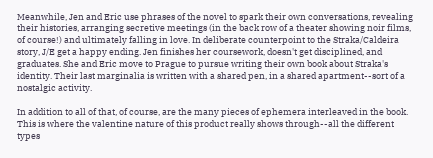Meanwhile, Jen and Eric use phrases of the novel to spark their own conversations, revealing their histories, arranging secretive meetings (in the back row of a theater showing noir films, of course!) and ultimately falling in love. In deliberate counterpoint to the Straka/Caldeira story, J/E get a happy ending. Jen finishes her coursework, doesn't get disciplined, and graduates. She and Eric move to Prague to pursue writing their own book about Straka's identity. Their last marginalia is written with a shared pen, in a shared apartment--sort of a nostalgic activity.

In addition to all of that, of course, are the many pieces of ephemera interleaved in the book. This is where the valentine nature of this product really shows through--all the different types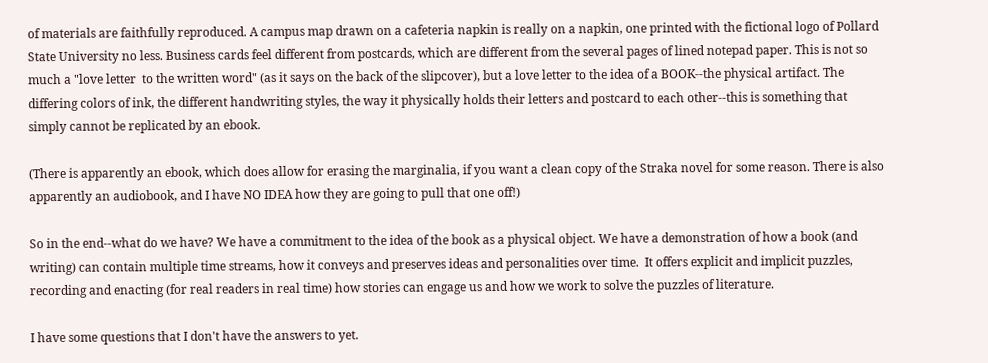of materials are faithfully reproduced. A campus map drawn on a cafeteria napkin is really on a napkin, one printed with the fictional logo of Pollard State University no less. Business cards feel different from postcards, which are different from the several pages of lined notepad paper. This is not so much a "love letter  to the written word" (as it says on the back of the slipcover), but a love letter to the idea of a BOOK--the physical artifact. The differing colors of ink, the different handwriting styles, the way it physically holds their letters and postcard to each other--this is something that simply cannot be replicated by an ebook.

(There is apparently an ebook, which does allow for erasing the marginalia, if you want a clean copy of the Straka novel for some reason. There is also apparently an audiobook, and I have NO IDEA how they are going to pull that one off!)

So in the end--what do we have? We have a commitment to the idea of the book as a physical object. We have a demonstration of how a book (and writing) can contain multiple time streams, how it conveys and preserves ideas and personalities over time.  It offers explicit and implicit puzzles, recording and enacting (for real readers in real time) how stories can engage us and how we work to solve the puzzles of literature.

I have some questions that I don't have the answers to yet.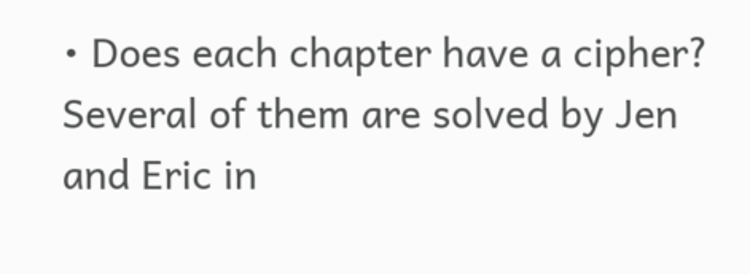• Does each chapter have a cipher? Several of them are solved by Jen and Eric in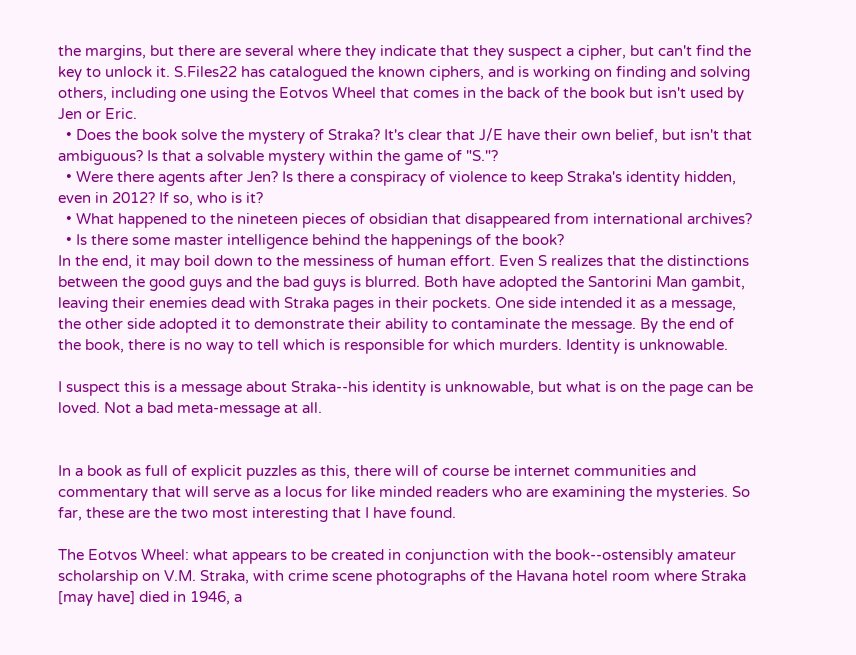the margins, but there are several where they indicate that they suspect a cipher, but can't find the key to unlock it. S.Files22 has catalogued the known ciphers, and is working on finding and solving others, including one using the Eotvos Wheel that comes in the back of the book but isn't used by Jen or Eric.
  • Does the book solve the mystery of Straka? It's clear that J/E have their own belief, but isn't that ambiguous? Is that a solvable mystery within the game of "S."?
  • Were there agents after Jen? Is there a conspiracy of violence to keep Straka's identity hidden, even in 2012? If so, who is it?
  • What happened to the nineteen pieces of obsidian that disappeared from international archives?
  • Is there some master intelligence behind the happenings of the book?
In the end, it may boil down to the messiness of human effort. Even S realizes that the distinctions between the good guys and the bad guys is blurred. Both have adopted the Santorini Man gambit, leaving their enemies dead with Straka pages in their pockets. One side intended it as a message, the other side adopted it to demonstrate their ability to contaminate the message. By the end of the book, there is no way to tell which is responsible for which murders. Identity is unknowable.

I suspect this is a message about Straka--his identity is unknowable, but what is on the page can be loved. Not a bad meta-message at all.


In a book as full of explicit puzzles as this, there will of course be internet communities and commentary that will serve as a locus for like minded readers who are examining the mysteries. So far, these are the two most interesting that I have found.

The Eotvos Wheel: what appears to be created in conjunction with the book--ostensibly amateur scholarship on V.M. Straka, with crime scene photographs of the Havana hotel room where Straka [may have] died in 1946, a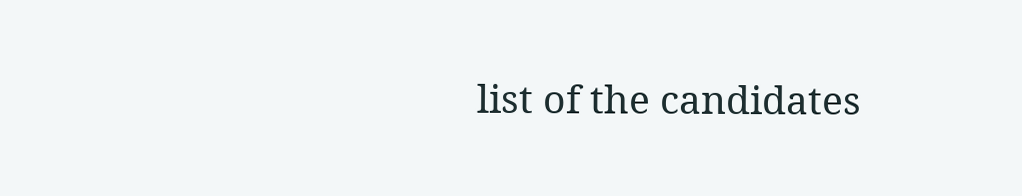list of the candidates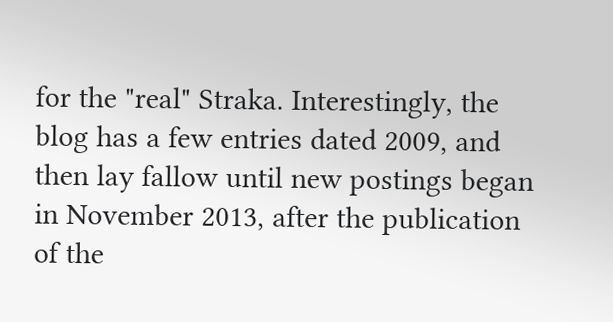for the "real" Straka. Interestingly, the blog has a few entries dated 2009, and then lay fallow until new postings began in November 2013, after the publication of the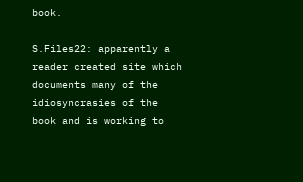book.

S.Files22: apparently a reader created site which documents many of the idiosyncrasies of the book and is working to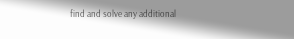find and solve any additional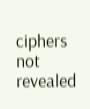ciphers not revealed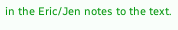in the Eric/Jen notes to the text.